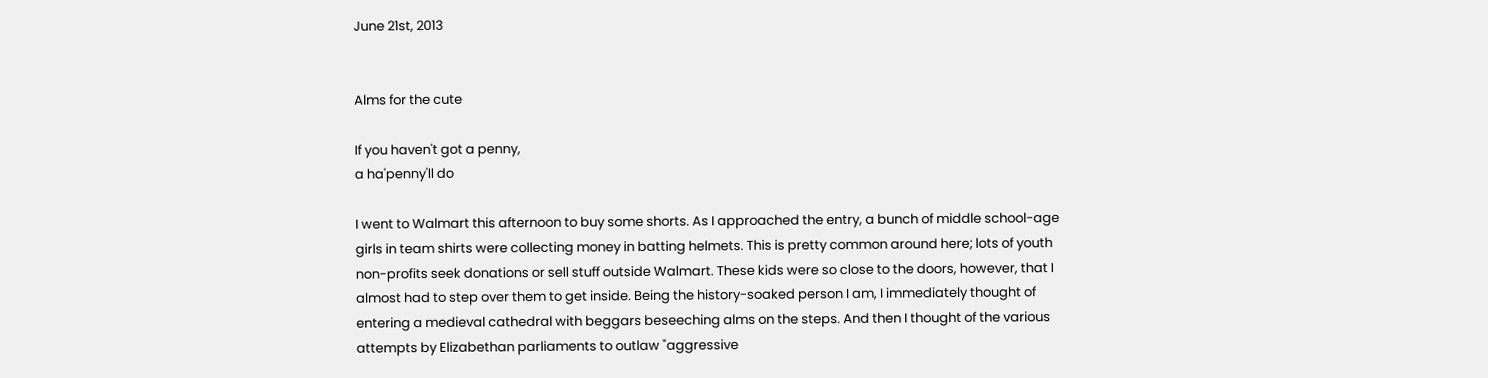June 21st, 2013


Alms for the cute

If you haven't got a penny,
a ha'penny'll do

I went to Walmart this afternoon to buy some shorts. As I approached the entry, a bunch of middle school-age girls in team shirts were collecting money in batting helmets. This is pretty common around here; lots of youth non-profits seek donations or sell stuff outside Walmart. These kids were so close to the doors, however, that I almost had to step over them to get inside. Being the history-soaked person I am, I immediately thought of entering a medieval cathedral with beggars beseeching alms on the steps. And then I thought of the various attempts by Elizabethan parliaments to outlaw "aggressive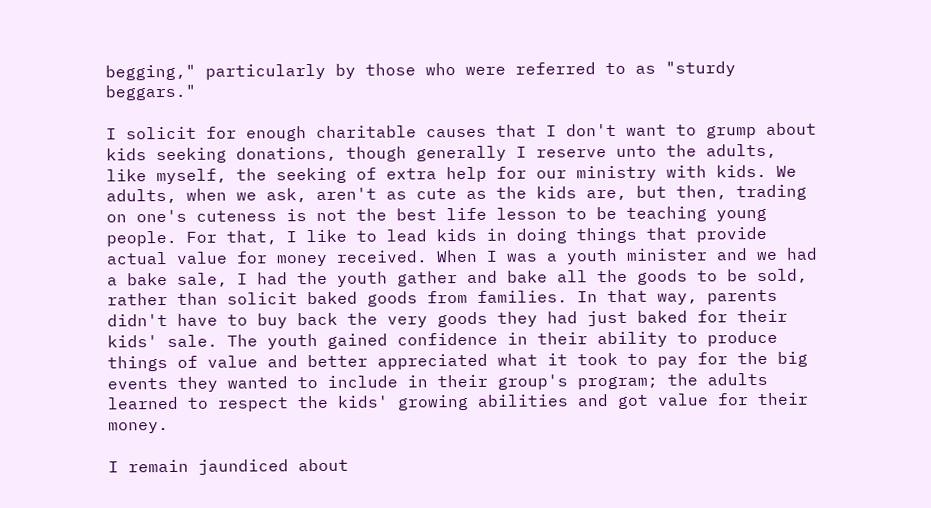begging," particularly by those who were referred to as "sturdy beggars."

I solicit for enough charitable causes that I don't want to grump about kids seeking donations, though generally I reserve unto the adults, like myself, the seeking of extra help for our ministry with kids. We adults, when we ask, aren't as cute as the kids are, but then, trading on one's cuteness is not the best life lesson to be teaching young people. For that, I like to lead kids in doing things that provide actual value for money received. When I was a youth minister and we had a bake sale, I had the youth gather and bake all the goods to be sold, rather than solicit baked goods from families. In that way, parents didn't have to buy back the very goods they had just baked for their kids' sale. The youth gained confidence in their ability to produce things of value and better appreciated what it took to pay for the big events they wanted to include in their group's program; the adults learned to respect the kids' growing abilities and got value for their money.

I remain jaundiced about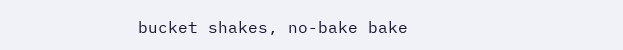bucket shakes, no-bake bake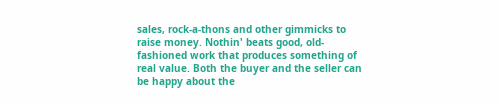sales, rock-a-thons and other gimmicks to raise money. Nothin' beats good, old-fashioned work that produces something of real value. Both the buyer and the seller can be happy about the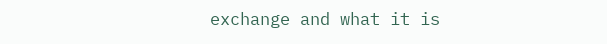exchange and what it is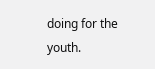doing for the youth.